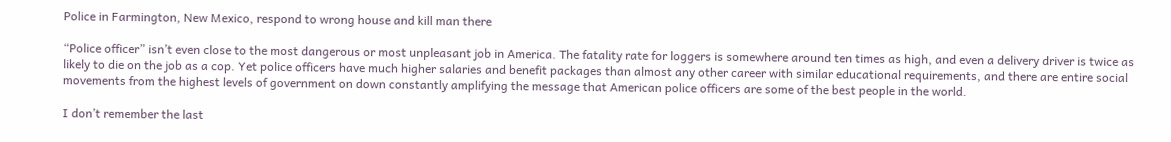Police in Farmington, New Mexico, respond to wrong house and kill man there

“Police officer” isn’t even close to the most dangerous or most unpleasant job in America. The fatality rate for loggers is somewhere around ten times as high, and even a delivery driver is twice as likely to die on the job as a cop. Yet police officers have much higher salaries and benefit packages than almost any other career with similar educational requirements, and there are entire social movements from the highest levels of government on down constantly amplifying the message that American police officers are some of the best people in the world.

I don’t remember the last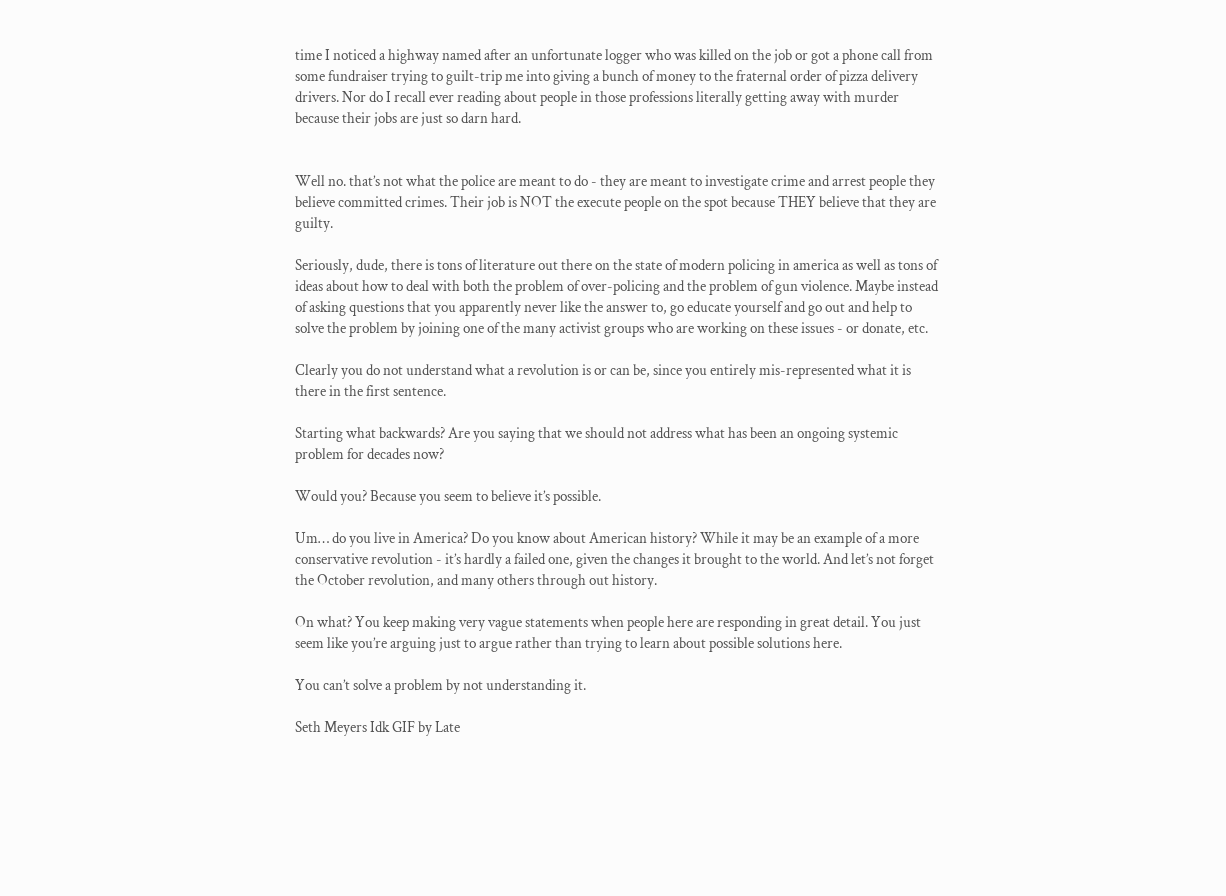time I noticed a highway named after an unfortunate logger who was killed on the job or got a phone call from some fundraiser trying to guilt-trip me into giving a bunch of money to the fraternal order of pizza delivery drivers. Nor do I recall ever reading about people in those professions literally getting away with murder because their jobs are just so darn hard.


Well no. that’s not what the police are meant to do - they are meant to investigate crime and arrest people they believe committed crimes. Their job is NOT the execute people on the spot because THEY believe that they are guilty.

Seriously, dude, there is tons of literature out there on the state of modern policing in america as well as tons of ideas about how to deal with both the problem of over-policing and the problem of gun violence. Maybe instead of asking questions that you apparently never like the answer to, go educate yourself and go out and help to solve the problem by joining one of the many activist groups who are working on these issues - or donate, etc.

Clearly you do not understand what a revolution is or can be, since you entirely mis-represented what it is there in the first sentence.

Starting what backwards? Are you saying that we should not address what has been an ongoing systemic problem for decades now?

Would you? Because you seem to believe it’s possible.

Um… do you live in America? Do you know about American history? While it may be an example of a more conservative revolution - it’s hardly a failed one, given the changes it brought to the world. And let’s not forget the October revolution, and many others through out history.

On what? You keep making very vague statements when people here are responding in great detail. You just seem like you’re arguing just to argue rather than trying to learn about possible solutions here.

You can’t solve a problem by not understanding it.

Seth Meyers Idk GIF by Late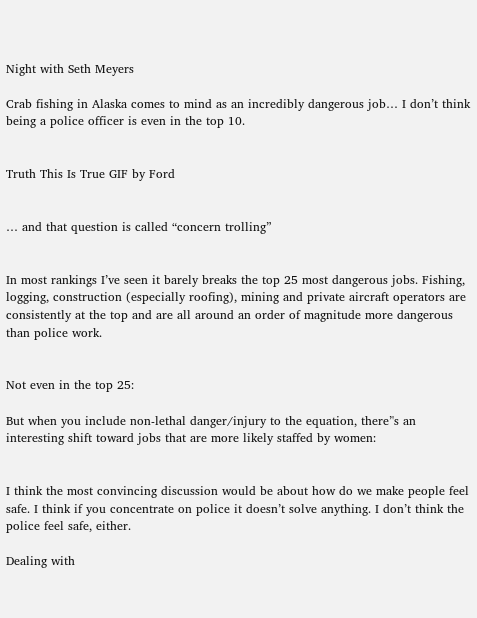Night with Seth Meyers

Crab fishing in Alaska comes to mind as an incredibly dangerous job… I don’t think being a police officer is even in the top 10.


Truth This Is True GIF by Ford


… and that question is called “concern trolling”


In most rankings I’ve seen it barely breaks the top 25 most dangerous jobs. Fishing, logging, construction (especially roofing), mining and private aircraft operators are consistently at the top and are all around an order of magnitude more dangerous than police work.


Not even in the top 25:

But when you include non-lethal danger/injury to the equation, there’'s an interesting shift toward jobs that are more likely staffed by women:


I think the most convincing discussion would be about how do we make people feel safe. I think if you concentrate on police it doesn’t solve anything. I don’t think the police feel safe, either.

Dealing with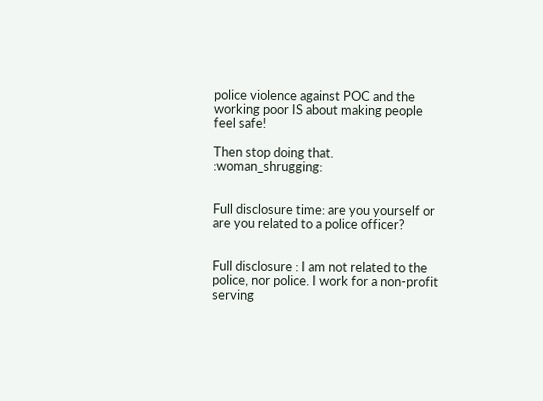police violence against POC and the working poor IS about making people feel safe!

Then stop doing that. :woman_shrugging:


Full disclosure time: are you yourself or are you related to a police officer?


Full disclosure : I am not related to the police, nor police. I work for a non-profit serving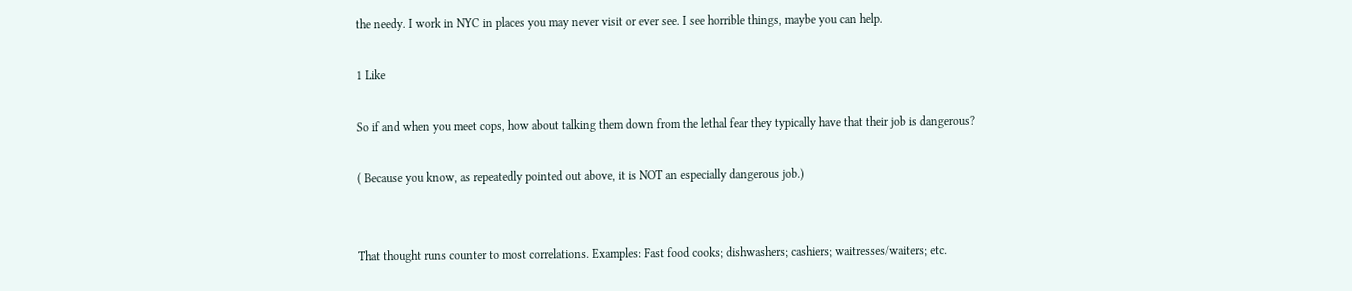the needy. I work in NYC in places you may never visit or ever see. I see horrible things, maybe you can help.

1 Like

So if and when you meet cops, how about talking them down from the lethal fear they typically have that their job is dangerous?

( Because you know, as repeatedly pointed out above, it is NOT an especially dangerous job.)


That thought runs counter to most correlations. Examples: Fast food cooks; dishwashers; cashiers; waitresses/waiters; etc.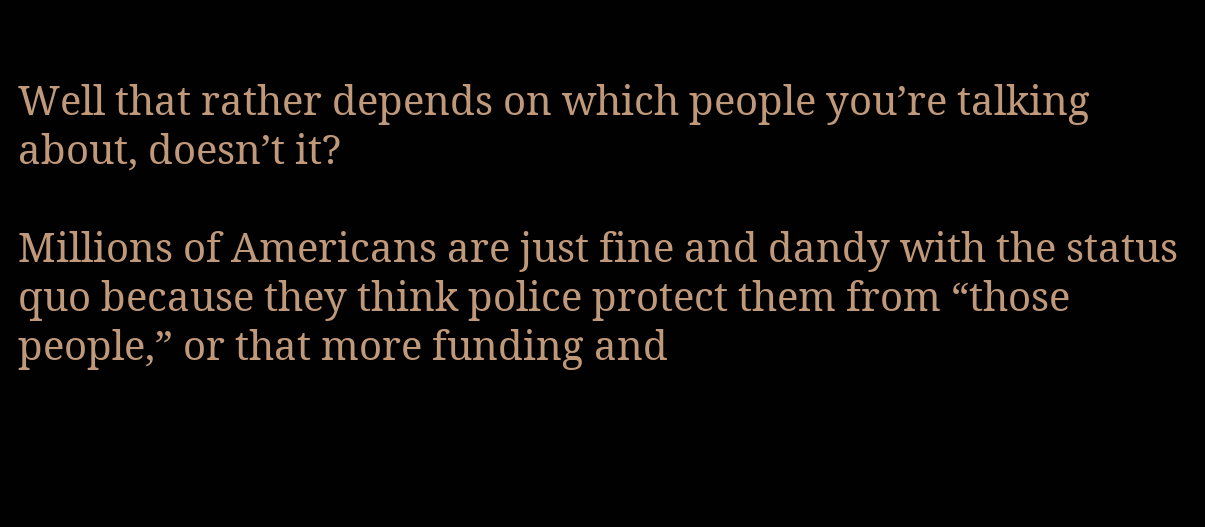Well that rather depends on which people you’re talking about, doesn’t it?

Millions of Americans are just fine and dandy with the status quo because they think police protect them from “those people,” or that more funding and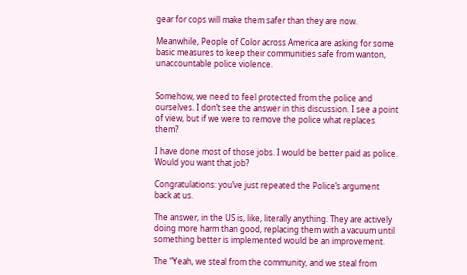gear for cops will make them safer than they are now.

Meanwhile, People of Color across America are asking for some basic measures to keep their communities safe from wanton, unaccountable police violence.


Somehow, we need to feel protected from the police and ourselves. I don’t see the answer in this discussion. I see a point of view, but if we were to remove the police what replaces them?

I have done most of those jobs. I would be better paid as police. Would you want that job?

Congratulations: you’ve just repeated the Police’s argument back at us.

The answer, in the US is, like, literally anything. They are actively doing more harm than good, replacing them with a vacuum until something better is implemented would be an improvement.

The “Yeah, we steal from the community, and we steal from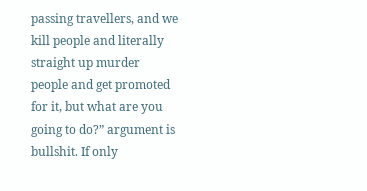passing travellers, and we kill people and literally straight up murder people and get promoted for it, but what are you going to do?” argument is bullshit. If only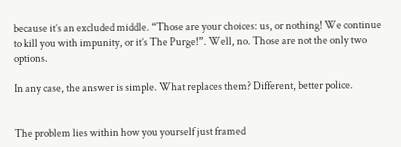because it’s an excluded middle. “Those are your choices: us, or nothing! We continue to kill you with impunity, or it’s The Purge!”. Well, no. Those are not the only two options.

In any case, the answer is simple. What replaces them? Different, better police.


The problem lies within how you yourself just framed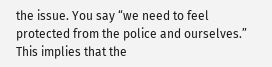the issue. You say “we need to feel protected from the police and ourselves.” This implies that the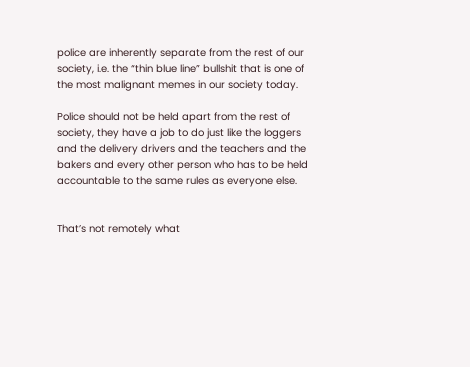police are inherently separate from the rest of our society, i.e. the “thin blue line” bullshit that is one of the most malignant memes in our society today.

Police should not be held apart from the rest of society, they have a job to do just like the loggers and the delivery drivers and the teachers and the bakers and every other person who has to be held accountable to the same rules as everyone else.


That’s not remotely what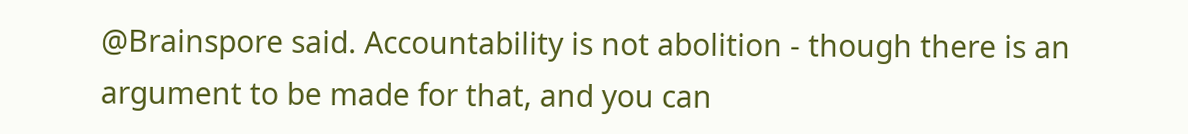@Brainspore said. Accountability is not abolition - though there is an argument to be made for that, and you can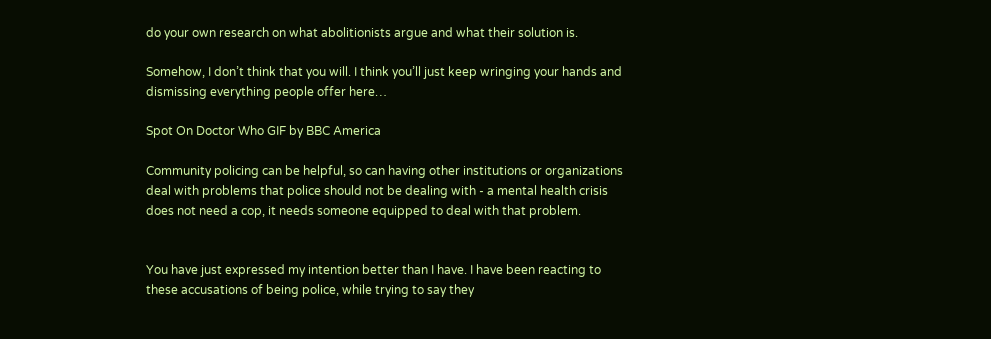do your own research on what abolitionists argue and what their solution is.

Somehow, I don’t think that you will. I think you’ll just keep wringing your hands and dismissing everything people offer here…

Spot On Doctor Who GIF by BBC America

Community policing can be helpful, so can having other institutions or organizations deal with problems that police should not be dealing with - a mental health crisis does not need a cop, it needs someone equipped to deal with that problem.


You have just expressed my intention better than I have. I have been reacting to these accusations of being police, while trying to say they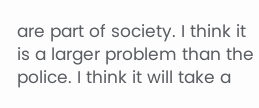are part of society. I think it is a larger problem than the police. I think it will take a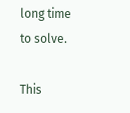long time to solve.

This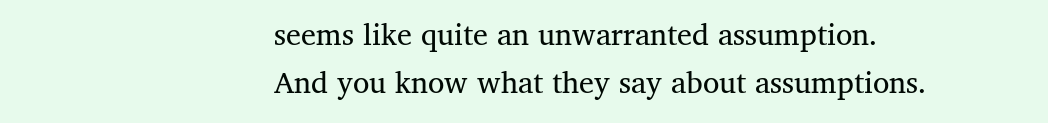seems like quite an unwarranted assumption. And you know what they say about assumptions.